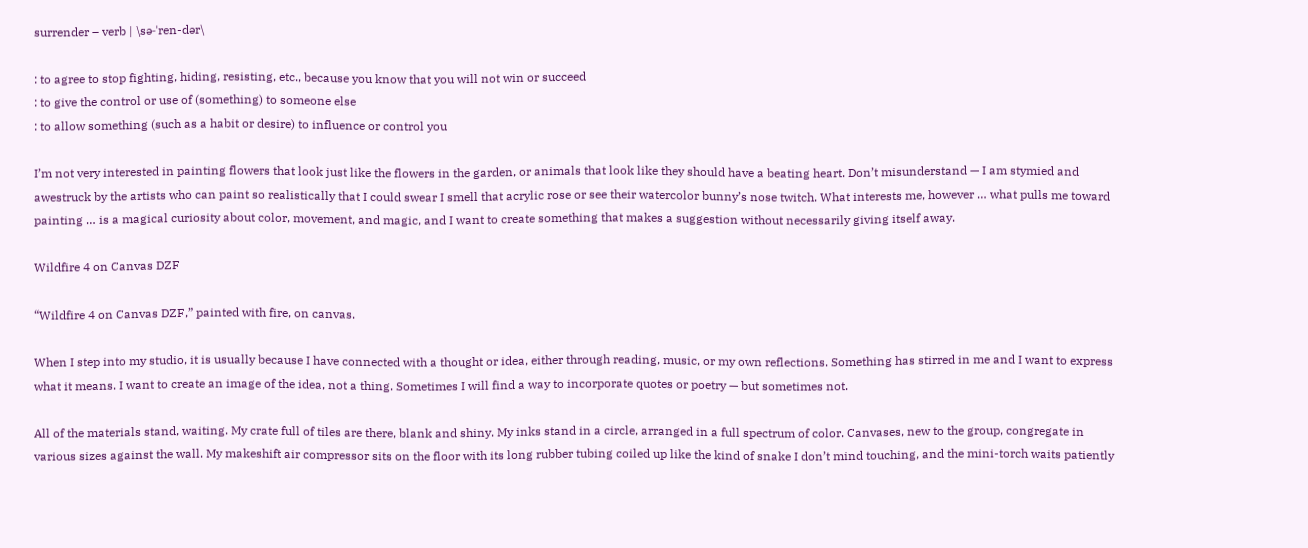surrender – verb | \sə-ˈren-dər\

: to agree to stop fighting, hiding, resisting, etc., because you know that you will not win or succeed
: to give the control or use of (something) to someone else
: to allow something (such as a habit or desire) to influence or control you

I’m not very interested in painting flowers that look just like the flowers in the garden, or animals that look like they should have a beating heart. Don’t misunderstand — I am stymied and awestruck by the artists who can paint so realistically that I could swear I smell that acrylic rose or see their watercolor bunny’s nose twitch. What interests me, however … what pulls me toward painting … is a magical curiosity about color, movement, and magic, and I want to create something that makes a suggestion without necessarily giving itself away.

Wildfire 4 on Canvas DZF

“Wildfire 4 on Canvas DZF,” painted with fire, on canvas.

When I step into my studio, it is usually because I have connected with a thought or idea, either through reading, music, or my own reflections. Something has stirred in me and I want to express what it means. I want to create an image of the idea, not a thing. Sometimes I will find a way to incorporate quotes or poetry — but sometimes not.

All of the materials stand, waiting. My crate full of tiles are there, blank and shiny. My inks stand in a circle, arranged in a full spectrum of color. Canvases, new to the group, congregate in various sizes against the wall. My makeshift air compressor sits on the floor with its long rubber tubing coiled up like the kind of snake I don’t mind touching, and the mini-torch waits patiently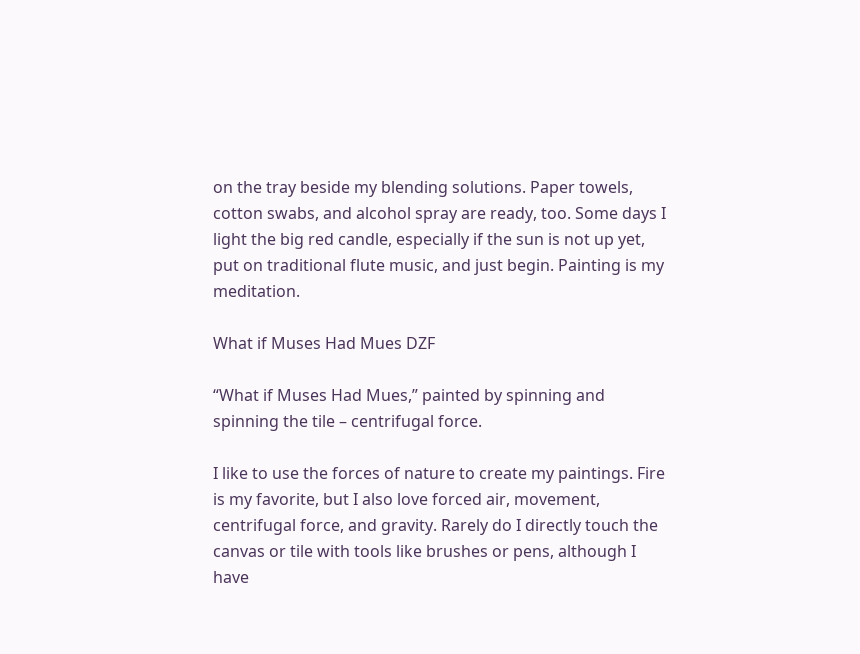on the tray beside my blending solutions. Paper towels, cotton swabs, and alcohol spray are ready, too. Some days I light the big red candle, especially if the sun is not up yet, put on traditional flute music, and just begin. Painting is my meditation.

What if Muses Had Mues DZF

“What if Muses Had Mues,” painted by spinning and spinning the tile – centrifugal force.

I like to use the forces of nature to create my paintings. Fire is my favorite, but I also love forced air, movement, centrifugal force, and gravity. Rarely do I directly touch the canvas or tile with tools like brushes or pens, although I have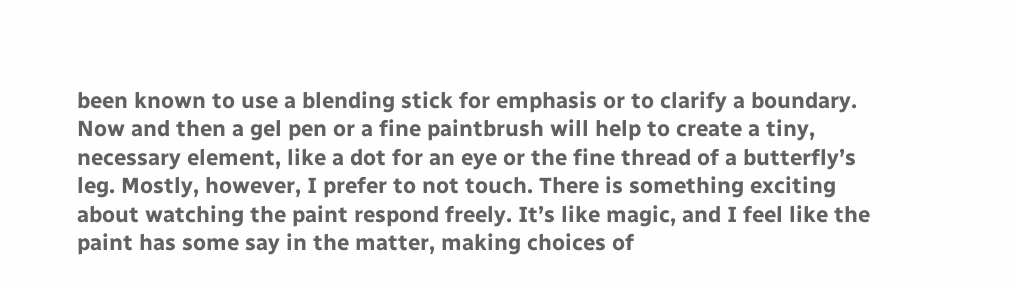been known to use a blending stick for emphasis or to clarify a boundary. Now and then a gel pen or a fine paintbrush will help to create a tiny, necessary element, like a dot for an eye or the fine thread of a butterfly’s leg. Mostly, however, I prefer to not touch. There is something exciting about watching the paint respond freely. It’s like magic, and I feel like the paint has some say in the matter, making choices of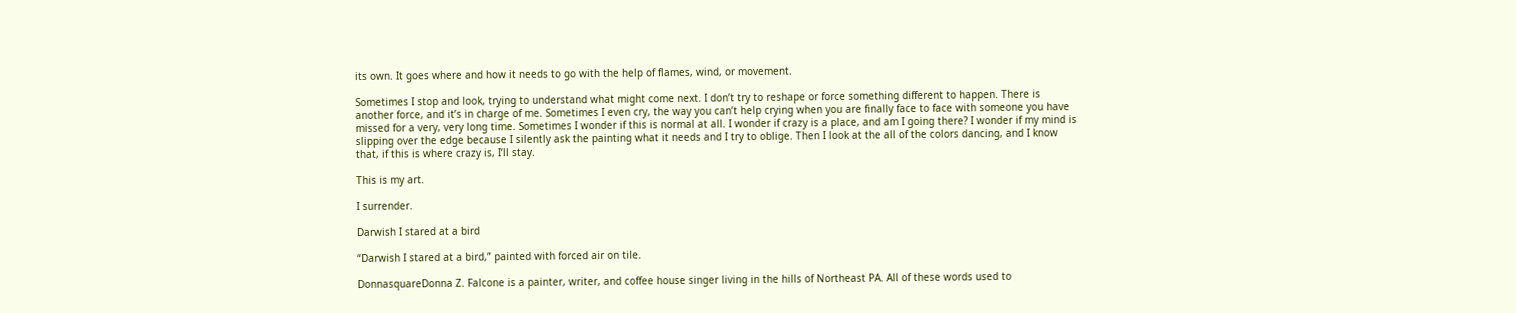its own. It goes where and how it needs to go with the help of flames, wind, or movement.

Sometimes I stop and look, trying to understand what might come next. I don’t try to reshape or force something different to happen. There is another force, and it’s in charge of me. Sometimes I even cry, the way you can’t help crying when you are finally face to face with someone you have missed for a very, very long time. Sometimes I wonder if this is normal at all. I wonder if crazy is a place, and am I going there? I wonder if my mind is slipping over the edge because I silently ask the painting what it needs and I try to oblige. Then I look at the all of the colors dancing, and I know that, if this is where crazy is, I’ll stay.

This is my art.

I surrender.

Darwish I stared at a bird

“Darwish I stared at a bird,” painted with forced air on tile.

DonnasquareDonna Z. Falcone is a painter, writer, and coffee house singer living in the hills of Northeast PA. All of these words used to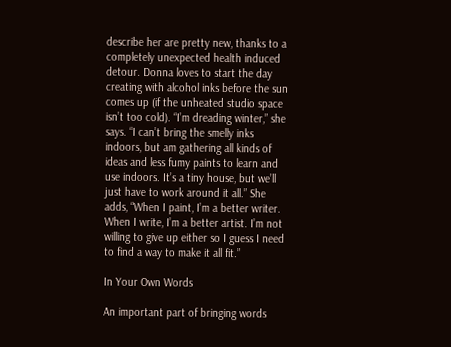describe her are pretty new, thanks to a completely unexpected health induced detour. Donna loves to start the day creating with alcohol inks before the sun comes up (if the unheated studio space isn’t too cold). “I’m dreading winter,” she says. “I can’t bring the smelly inks indoors, but am gathering all kinds of ideas and less fumy paints to learn and use indoors. It’s a tiny house, but we’ll just have to work around it all.” She adds, “When I paint, I’m a better writer. When I write, I’m a better artist. I’m not willing to give up either so I guess I need to find a way to make it all fit.”

In Your Own Words

An important part of bringing words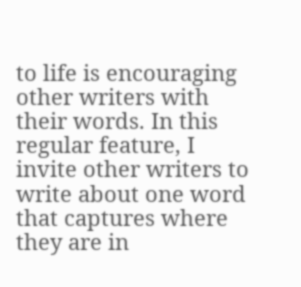to life is encouraging other writers with their words. In this regular feature, I invite other writers to write about one word that captures where they are in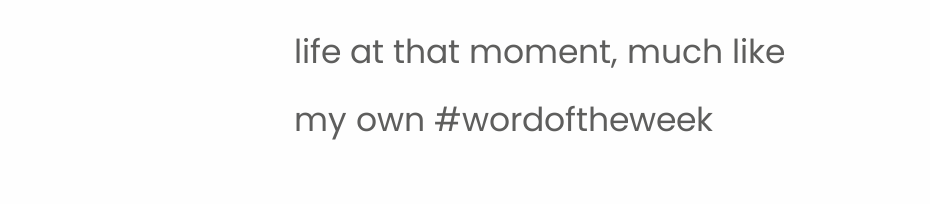life at that moment, much like my own #wordoftheweek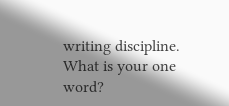writing discipline. What is your one word?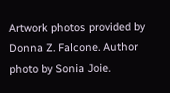Artwork photos provided by Donna Z. Falcone. Author photo by Sonia Joie.